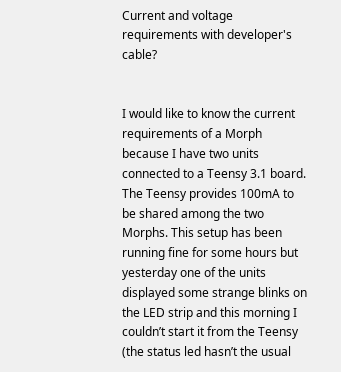Current and voltage requirements with developer's cable?


I would like to know the current requirements of a Morph because I have two units connected to a Teensy 3.1 board. The Teensy provides 100mA to be shared among the two Morphs. This setup has been running fine for some hours but yesterday one of the units displayed some strange blinks on the LED strip and this morning I couldn’t start it from the Teensy (the status led hasn’t the usual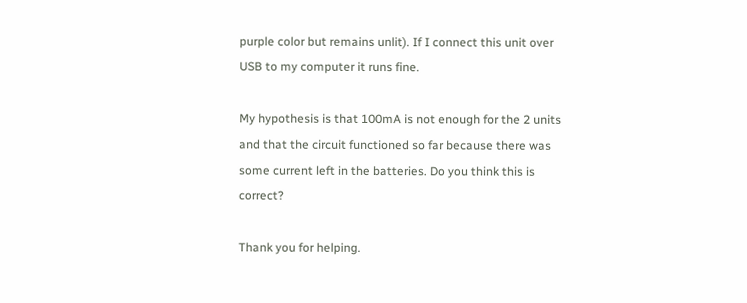purple color but remains unlit). If I connect this unit over USB to my computer it runs fine.

My hypothesis is that 100mA is not enough for the 2 units and that the circuit functioned so far because there was some current left in the batteries. Do you think this is correct?

Thank you for helping.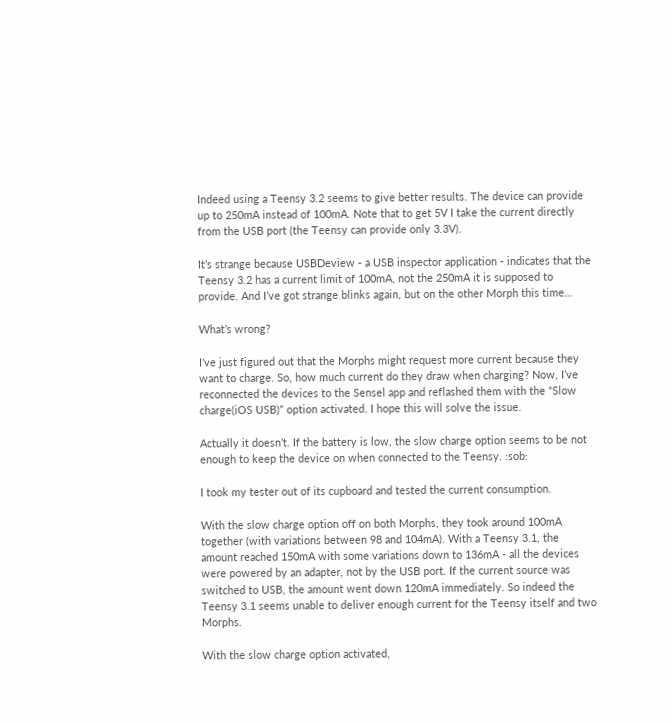Indeed using a Teensy 3.2 seems to give better results. The device can provide up to 250mA instead of 100mA. Note that to get 5V I take the current directly from the USB port (the Teensy can provide only 3.3V).

It’s strange because USBDeview - a USB inspector application - indicates that the Teensy 3.2 has a current limit of 100mA, not the 250mA it is supposed to provide. And I’ve got strange blinks again, but on the other Morph this time…

What’s wrong?

I’ve just figured out that the Morphs might request more current because they want to charge. So, how much current do they draw when charging? Now, I’ve reconnected the devices to the Sensel app and reflashed them with the “Slow charge(iOS USB)” option activated. I hope this will solve the issue.

Actually it doesn’t. If the battery is low, the slow charge option seems to be not enough to keep the device on when connected to the Teensy. :sob:

I took my tester out of its cupboard and tested the current consumption.

With the slow charge option off on both Morphs, they took around 100mA together (with variations between 98 and 104mA). With a Teensy 3.1, the amount reached 150mA with some variations down to 136mA - all the devices were powered by an adapter, not by the USB port. If the current source was switched to USB, the amount went down 120mA immediately. So indeed the Teensy 3.1 seems unable to deliver enough current for the Teensy itself and two Morphs.

With the slow charge option activated,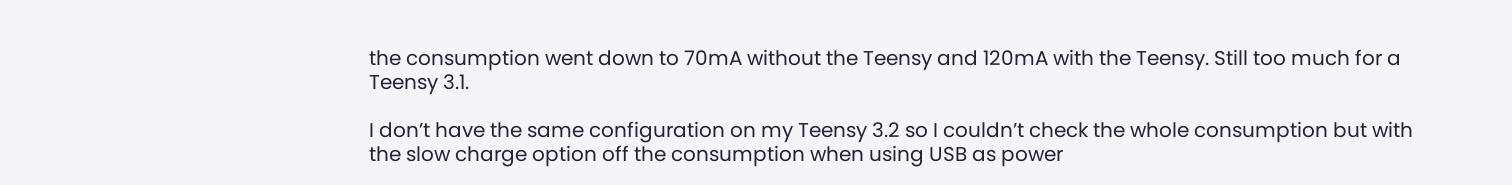the consumption went down to 70mA without the Teensy and 120mA with the Teensy. Still too much for a Teensy 3.1.

I don’t have the same configuration on my Teensy 3.2 so I couldn’t check the whole consumption but with the slow charge option off the consumption when using USB as power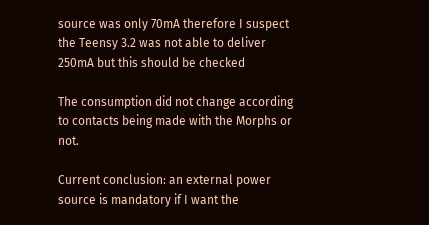source was only 70mA therefore I suspect the Teensy 3.2 was not able to deliver 250mA but this should be checked

The consumption did not change according to contacts being made with the Morphs or not.

Current conclusion: an external power source is mandatory if I want the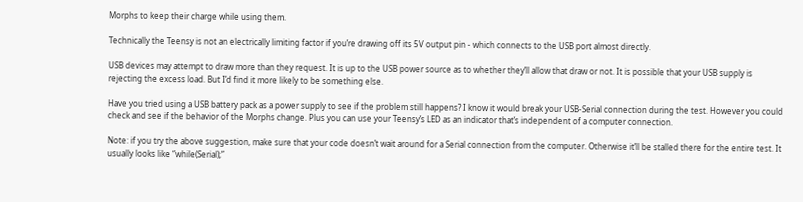Morphs to keep their charge while using them.

Technically the Teensy is not an electrically limiting factor if you’re drawing off its 5V output pin - which connects to the USB port almost directly.

USB devices may attempt to draw more than they request. It is up to the USB power source as to whether they’ll allow that draw or not. It is possible that your USB supply is rejecting the excess load. But I’d find it more likely to be something else.

Have you tried using a USB battery pack as a power supply to see if the problem still happens? I know it would break your USB-Serial connection during the test. However you could check and see if the behavior of the Morphs change. Plus you can use your Teensy’s LED as an indicator that’s independent of a computer connection.

Note: if you try the above suggestion, make sure that your code doesn’t wait around for a Serial connection from the computer. Otherwise it’ll be stalled there for the entire test. It usually looks like “while(Serial);”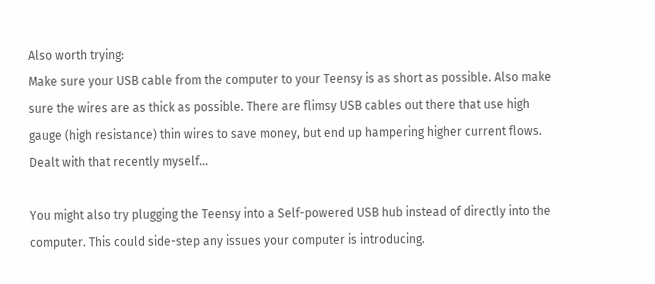Also worth trying:
Make sure your USB cable from the computer to your Teensy is as short as possible. Also make sure the wires are as thick as possible. There are flimsy USB cables out there that use high gauge (high resistance) thin wires to save money, but end up hampering higher current flows. Dealt with that recently myself…

You might also try plugging the Teensy into a Self-powered USB hub instead of directly into the computer. This could side-step any issues your computer is introducing.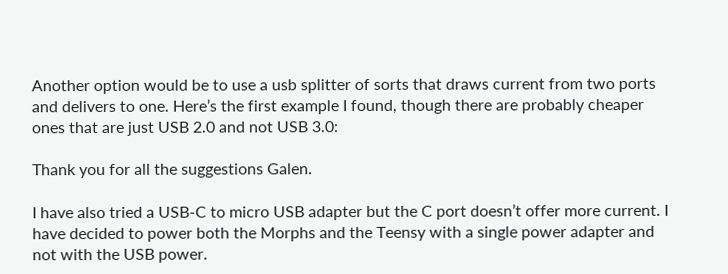Another option would be to use a usb splitter of sorts that draws current from two ports and delivers to one. Here’s the first example I found, though there are probably cheaper ones that are just USB 2.0 and not USB 3.0:

Thank you for all the suggestions Galen.

I have also tried a USB-C to micro USB adapter but the C port doesn’t offer more current. I have decided to power both the Morphs and the Teensy with a single power adapter and not with the USB power.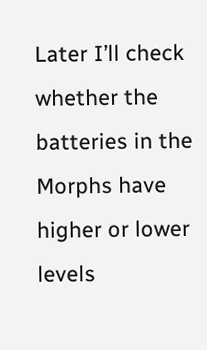Later I’ll check whether the batteries in the Morphs have higher or lower levels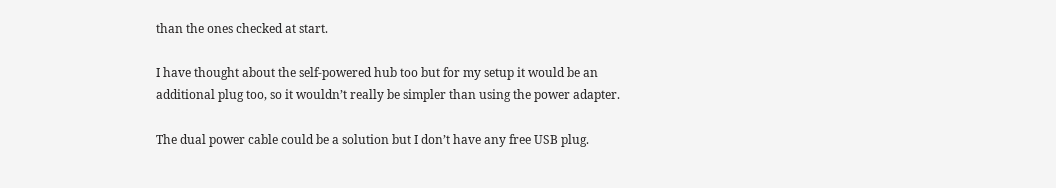than the ones checked at start.

I have thought about the self-powered hub too but for my setup it would be an additional plug too, so it wouldn’t really be simpler than using the power adapter.

The dual power cable could be a solution but I don’t have any free USB plug.